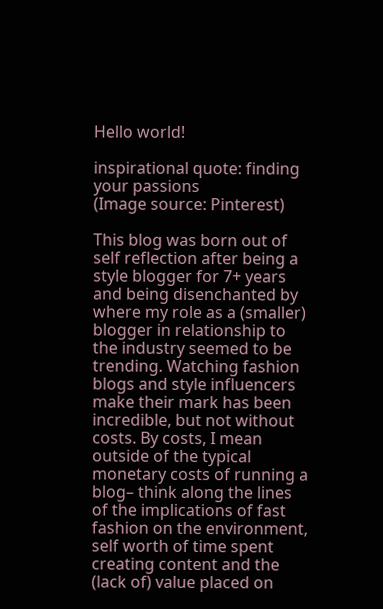Hello world!

inspirational quote: finding your passions
(Image source: Pinterest)

This blog was born out of self reflection after being a style blogger for 7+ years and being disenchanted by where my role as a (smaller) blogger in relationship to the industry seemed to be trending. Watching fashion blogs and style influencers make their mark has been incredible, but not without costs. By costs, I mean outside of the typical monetary costs of running a blog– think along the lines of the implications of fast fashion on the environment, self worth of time spent creating content and the (lack of) value placed on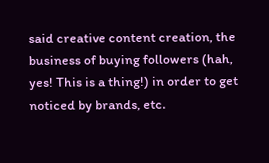said creative content creation, the business of buying followers (hah, yes! This is a thing!) in order to get noticed by brands, etc.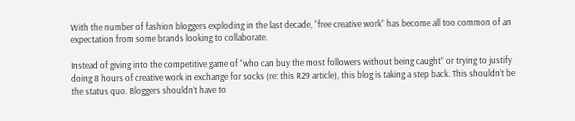With the number of fashion bloggers exploding in the last decade, “free creative work” has become all too common of an expectation from some brands looking to collaborate.

Instead of giving into the competitive game of “who can buy the most followers without being caught” or trying to justify doing 8 hours of creative work in exchange for socks (re: this R29 article), this blog is taking a step back. This shouldn’t be the status quo. Bloggers shouldn’t have to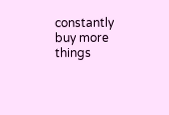constantly buy more things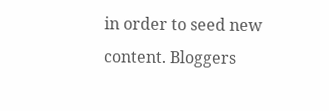in order to seed new content. Bloggers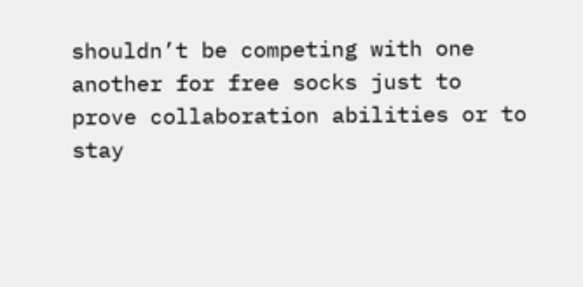shouldn’t be competing with one another for free socks just to prove collaboration abilities or to stay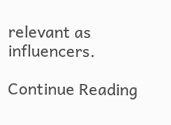relevant as influencers.

Continue Reading